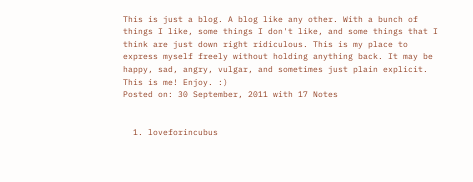This is just a blog. A blog like any other. With a bunch of things I like, some things I don't like, and some things that I think are just down right ridiculous. This is my place to express myself freely without holding anything back. It may be happy, sad, angry, vulgar, and sometimes just plain explicit. This is me! Enjoy. :)
Posted on: 30 September, 2011 with 17 Notes


  1. loveforincubus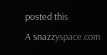posted this
A snazzyspace.com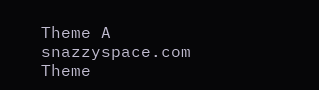Theme A snazzyspace.com Theme